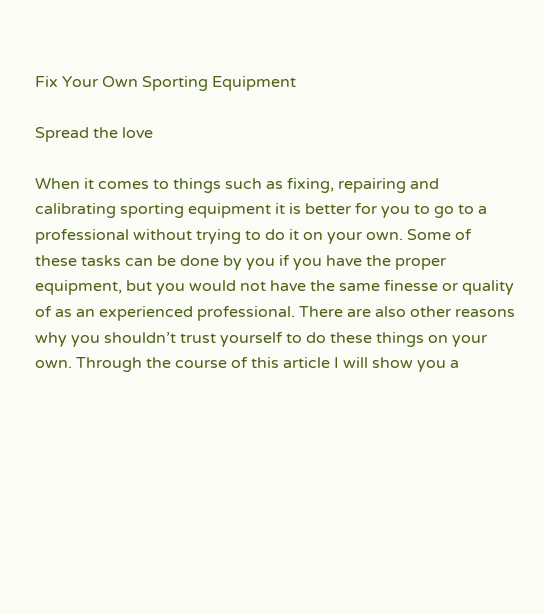Fix Your Own Sporting Equipment

Spread the love

When it comes to things such as fixing, repairing and calibrating sporting equipment it is better for you to go to a professional without trying to do it on your own. Some of these tasks can be done by you if you have the proper equipment, but you would not have the same finesse or quality of as an experienced professional. There are also other reasons why you shouldn’t trust yourself to do these things on your own. Through the course of this article I will show you a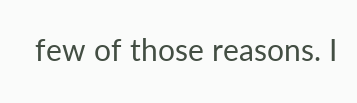few of those reasons. I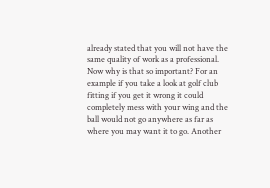already stated that you will not have the same quality of work as a professional. Now why is that so important? For an example if you take a look at golf club fitting if you get it wrong it could completely mess with your wing and the ball would not go anywhere as far as where you may want it to go. Another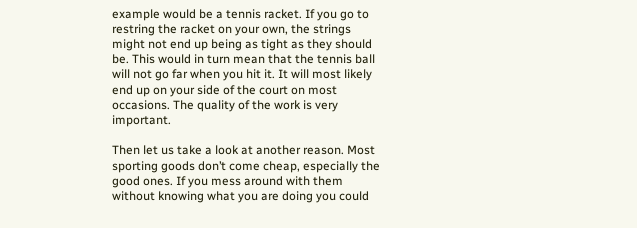example would be a tennis racket. If you go to restring the racket on your own, the strings might not end up being as tight as they should be. This would in turn mean that the tennis ball will not go far when you hit it. It will most likely end up on your side of the court on most occasions. The quality of the work is very important.

Then let us take a look at another reason. Most sporting goods don’t come cheap, especially the good ones. If you mess around with them without knowing what you are doing you could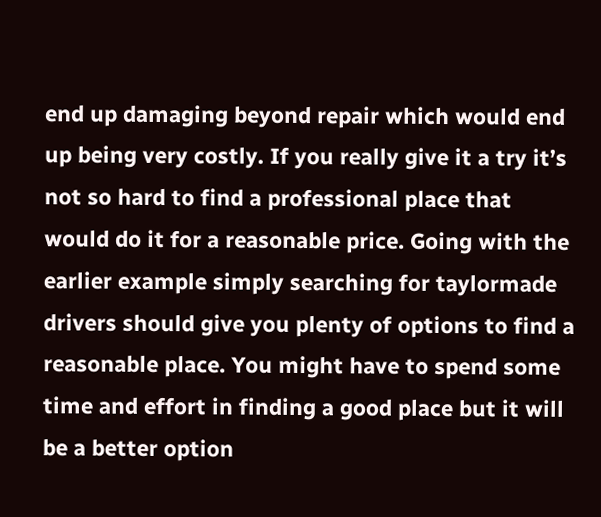end up damaging beyond repair which would end up being very costly. If you really give it a try it’s not so hard to find a professional place that would do it for a reasonable price. Going with the earlier example simply searching for taylormade drivers should give you plenty of options to find a reasonable place. You might have to spend some time and effort in finding a good place but it will be a better option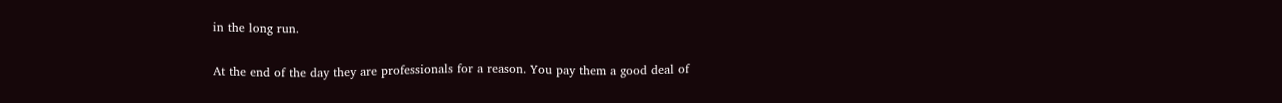in the long run.

At the end of the day they are professionals for a reason. You pay them a good deal of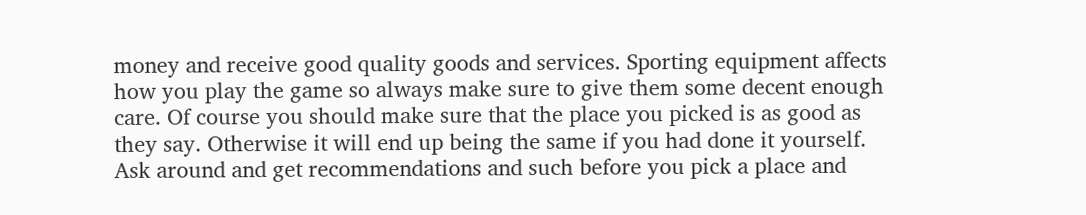money and receive good quality goods and services. Sporting equipment affects how you play the game so always make sure to give them some decent enough care. Of course you should make sure that the place you picked is as good as they say. Otherwise it will end up being the same if you had done it yourself.  Ask around and get recommendations and such before you pick a place and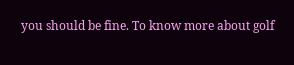you should be fine. To know more about golf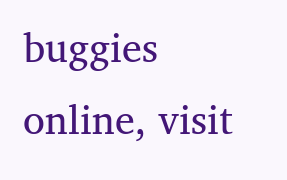buggies online, visit